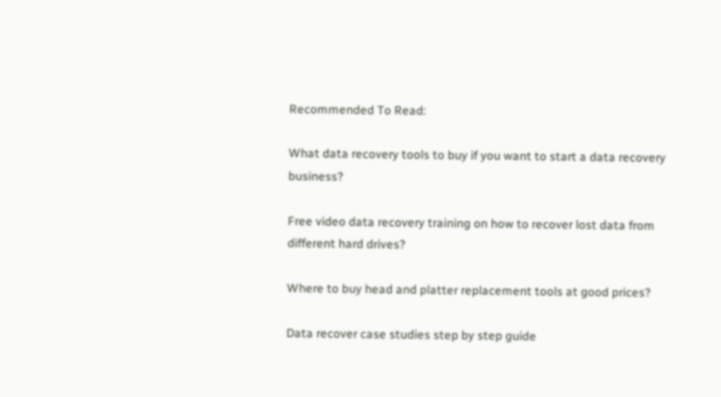Recommended To Read:

What data recovery tools to buy if you want to start a data recovery business?

Free video data recovery training on how to recover lost data from different hard drives?

Where to buy head and platter replacement tools at good prices?

Data recover case studies step by step guide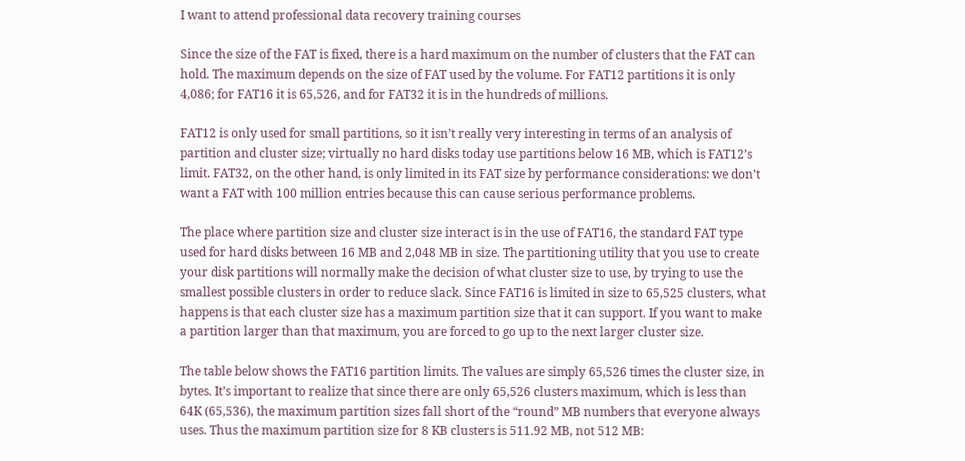I want to attend professional data recovery training courses

Since the size of the FAT is fixed, there is a hard maximum on the number of clusters that the FAT can hold. The maximum depends on the size of FAT used by the volume. For FAT12 partitions it is only 4,086; for FAT16 it is 65,526, and for FAT32 it is in the hundreds of millions.

FAT12 is only used for small partitions, so it isn’t really very interesting in terms of an analysis of partition and cluster size; virtually no hard disks today use partitions below 16 MB, which is FAT12’s limit. FAT32, on the other hand, is only limited in its FAT size by performance considerations: we don’t want a FAT with 100 million entries because this can cause serious performance problems.

The place where partition size and cluster size interact is in the use of FAT16, the standard FAT type used for hard disks between 16 MB and 2,048 MB in size. The partitioning utility that you use to create your disk partitions will normally make the decision of what cluster size to use, by trying to use the smallest possible clusters in order to reduce slack. Since FAT16 is limited in size to 65,525 clusters, what happens is that each cluster size has a maximum partition size that it can support. If you want to make a partition larger than that maximum, you are forced to go up to the next larger cluster size.

The table below shows the FAT16 partition limits. The values are simply 65,526 times the cluster size, in bytes. It’s important to realize that since there are only 65,526 clusters maximum, which is less than 64K (65,536), the maximum partition sizes fall short of the “round” MB numbers that everyone always uses. Thus the maximum partition size for 8 KB clusters is 511.92 MB, not 512 MB: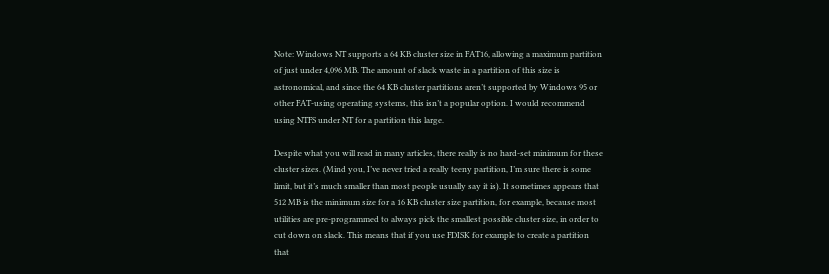Note: Windows NT supports a 64 KB cluster size in FAT16, allowing a maximum partition of just under 4,096 MB. The amount of slack waste in a partition of this size is astronomical, and since the 64 KB cluster partitions aren’t supported by Windows 95 or other FAT-using operating systems, this isn’t a popular option. I would recommend using NTFS under NT for a partition this large.

Despite what you will read in many articles, there really is no hard-set minimum for these cluster sizes. (Mind you, I’ve never tried a really teeny partition, I’m sure there is some limit, but it’s much smaller than most people usually say it is). It sometimes appears that 512 MB is the minimum size for a 16 KB cluster size partition, for example, because most utilities are pre-programmed to always pick the smallest possible cluster size, in order to cut down on slack. This means that if you use FDISK for example to create a partition that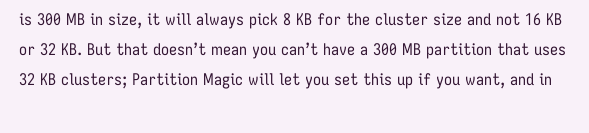is 300 MB in size, it will always pick 8 KB for the cluster size and not 16 KB or 32 KB. But that doesn’t mean you can’t have a 300 MB partition that uses 32 KB clusters; Partition Magic will let you set this up if you want, and in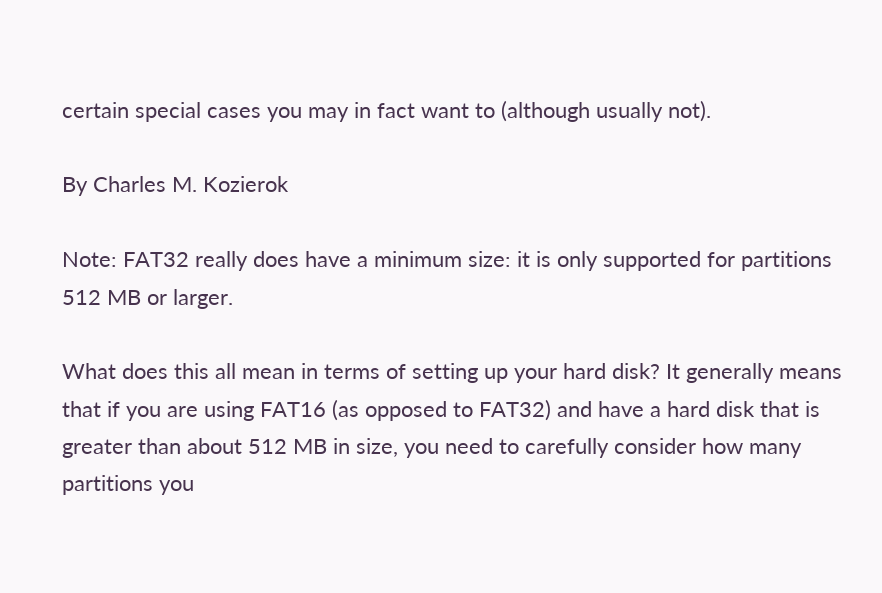certain special cases you may in fact want to (although usually not).

By Charles M. Kozierok

Note: FAT32 really does have a minimum size: it is only supported for partitions 512 MB or larger.

What does this all mean in terms of setting up your hard disk? It generally means that if you are using FAT16 (as opposed to FAT32) and have a hard disk that is greater than about 512 MB in size, you need to carefully consider how many partitions you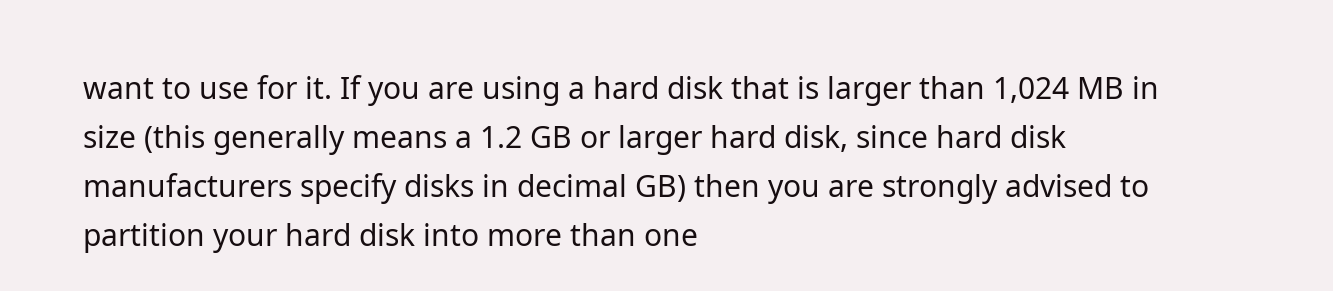want to use for it. If you are using a hard disk that is larger than 1,024 MB in size (this generally means a 1.2 GB or larger hard disk, since hard disk manufacturers specify disks in decimal GB) then you are strongly advised to partition your hard disk into more than one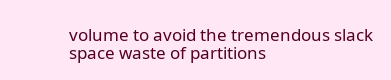volume to avoid the tremendous slack space waste of partitions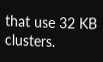that use 32 KB clusters.